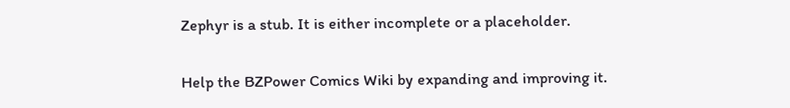Zephyr is a stub. It is either incomplete or a placeholder.

Help the BZPower Comics Wiki by expanding and improving it.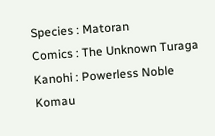Species : Matoran
Comics : The Unknown Turaga
Kanohi : Powerless Noble Komau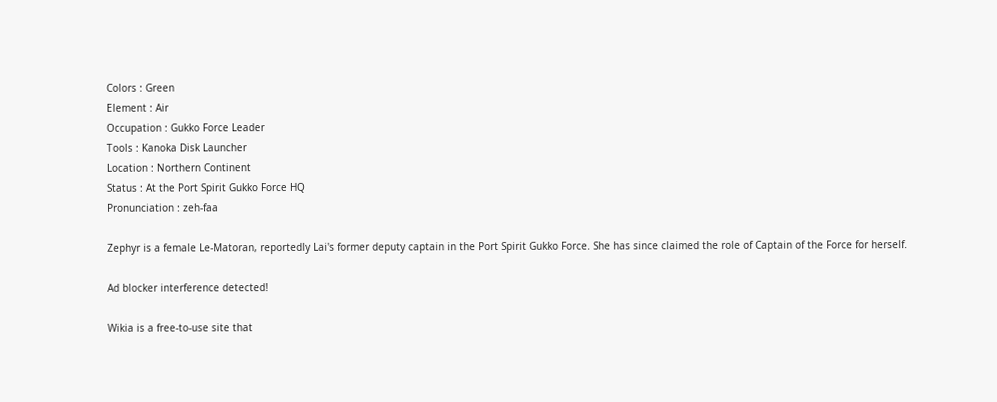Colors : Green
Element : Air
Occupation : Gukko Force Leader
Tools : Kanoka Disk Launcher
Location : Northern Continent
Status : At the Port Spirit Gukko Force HQ
Pronunciation : zeh-faa

Zephyr is a female Le-Matoran, reportedly Lai's former deputy captain in the Port Spirit Gukko Force. She has since claimed the role of Captain of the Force for herself.

Ad blocker interference detected!

Wikia is a free-to-use site that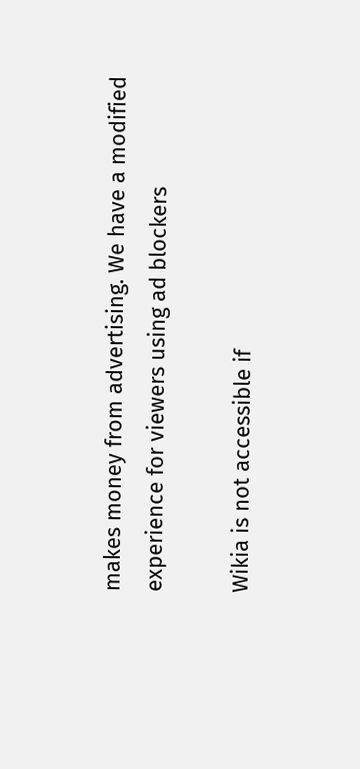makes money from advertising. We have a modified experience for viewers using ad blockers

Wikia is not accessible if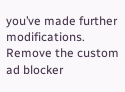you’ve made further modifications. Remove the custom ad blocker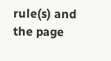rule(s) and the page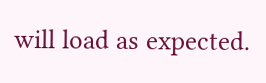will load as expected.